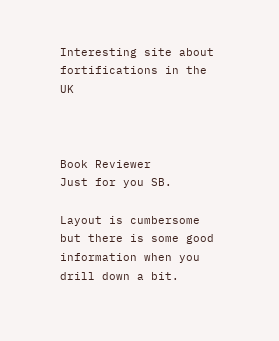Interesting site about fortifications in the UK



Book Reviewer
Just for you SB.

Layout is cumbersome but there is some good information when you drill down a bit.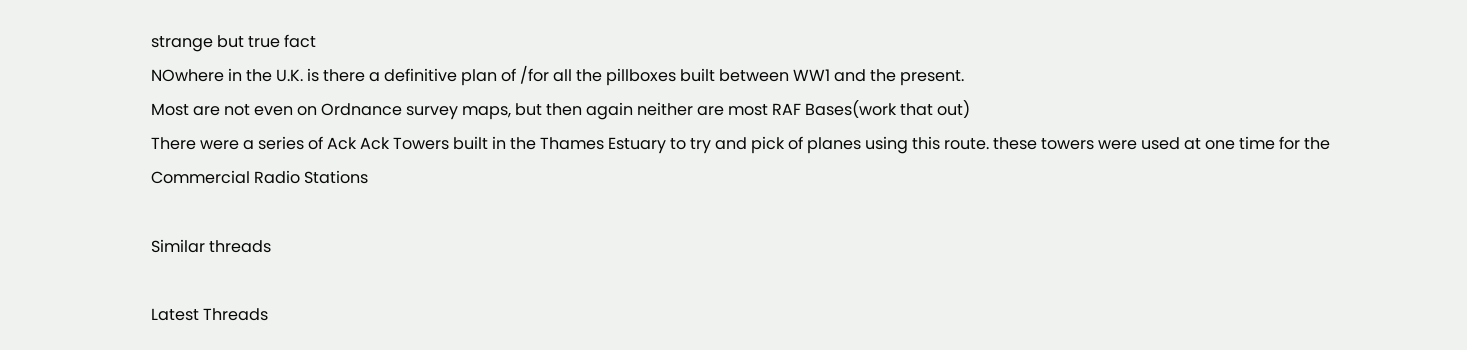strange but true fact
NOwhere in the U.K. is there a definitive plan of /for all the pillboxes built between WW1 and the present.
Most are not even on Ordnance survey maps, but then again neither are most RAF Bases(work that out)
There were a series of Ack Ack Towers built in the Thames Estuary to try and pick of planes using this route. these towers were used at one time for the Commercial Radio Stations

Similar threads

Latest Threads